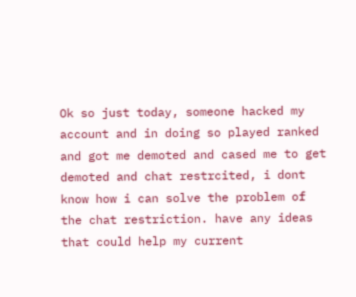Ok so just today, someone hacked my account and in doing so played ranked and got me demoted and cased me to get demoted and chat restrcited, i dont know how i can solve the problem of the chat restriction. have any ideas that could help my current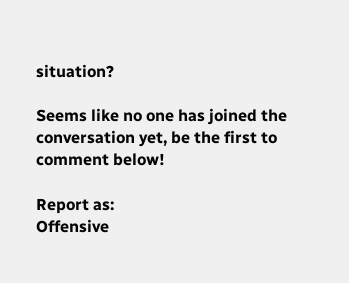situation?

Seems like no one has joined the conversation yet, be the first to comment below!

Report as:
Offensive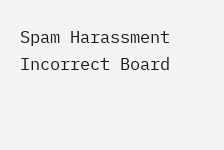Spam Harassment Incorrect Board